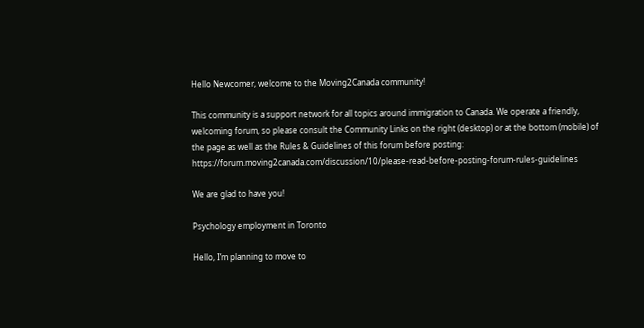Hello Newcomer, welcome to the Moving2Canada community!

This community is a support network for all topics around immigration to Canada. We operate a friendly, welcoming forum, so please consult the Community Links on the right (desktop) or at the bottom (mobile) of the page as well as the Rules & Guidelines of this forum before posting: https://forum.moving2canada.com/discussion/10/please-read-before-posting-forum-rules-guidelines

We are glad to have you!

Psychology employment in Toronto

Hello, I’m planning to move to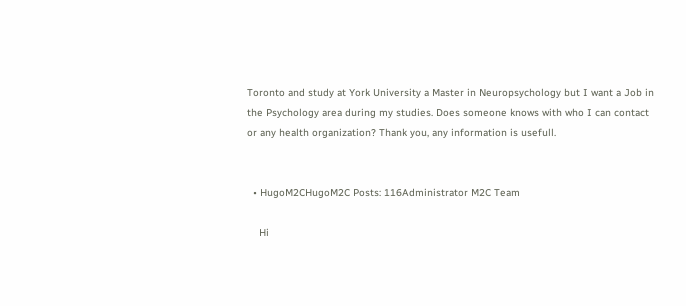Toronto and study at York University a Master in Neuropsychology but I want a Job in the Psychology area during my studies. Does someone knows with who I can contact or any health organization? Thank you, any information is usefull.


  • HugoM2CHugoM2C Posts: 116Administrator M2C Team

    Hi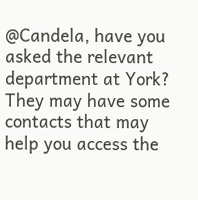@Candela, have you asked the relevant department at York? They may have some contacts that may help you access the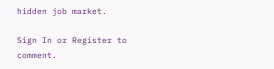hidden job market.

Sign In or Register to comment.